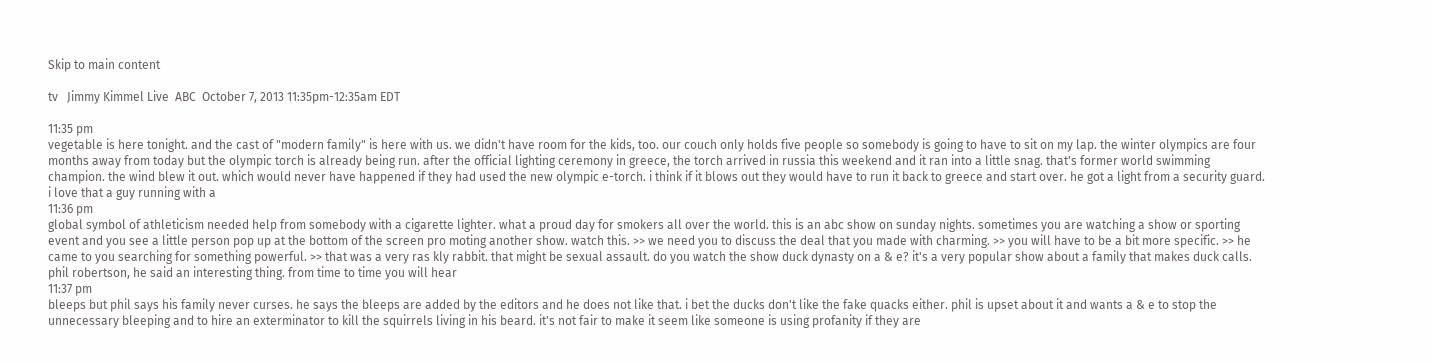Skip to main content

tv   Jimmy Kimmel Live  ABC  October 7, 2013 11:35pm-12:35am EDT

11:35 pm
vegetable is here tonight. and the cast of "modern family" is here with us. we didn't have room for the kids, too. our couch only holds five people so somebody is going to have to sit on my lap. the winter olympics are four months away from today but the olympic torch is already being run. after the official lighting ceremony in greece, the torch arrived in russia this weekend and it ran into a little snag. that's former world swimming champion. the wind blew it out. which would never have happened if they had used the new olympic e-torch. i think if it blows out they would have to run it back to greece and start over. he got a light from a security guard. i love that a guy running with a
11:36 pm
global symbol of athleticism needed help from somebody with a cigarette lighter. what a proud day for smokers all over the world. this is an abc show on sunday nights. sometimes you are watching a show or sporting event and you see a little person pop up at the bottom of the screen pro moting another show. watch this. >> we need you to discuss the deal that you made with charming. >> you will have to be a bit more specific. >> he came to you searching for something powerful. >> that was a very ras kly rabbit. that might be sexual assault. do you watch the show duck dynasty on a & e? it's a very popular show about a family that makes duck calls. phil robertson, he said an interesting thing. from time to time you will hear
11:37 pm
bleeps but phil says his family never curses. he says the bleeps are added by the editors and he does not like that. i bet the ducks don't like the fake quacks either. phil is upset about it and wants a & e to stop the unnecessary bleeping and to hire an exterminator to kill the squirrels living in his beard. it's not fair to make it seem like someone is using profanity if they are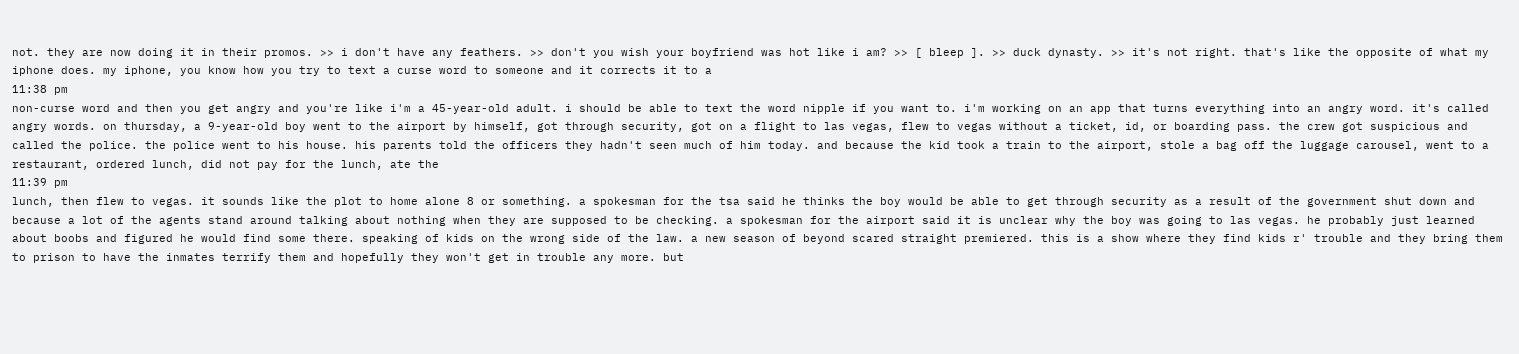not. they are now doing it in their promos. >> i don't have any feathers. >> don't you wish your boyfriend was hot like i am? >> [ bleep ]. >> duck dynasty. >> it's not right. that's like the opposite of what my iphone does. my iphone, you know how you try to text a curse word to someone and it corrects it to a
11:38 pm
non-curse word and then you get angry and you're like i'm a 45-year-old adult. i should be able to text the word nipple if you want to. i'm working on an app that turns everything into an angry word. it's called angry words. on thursday, a 9-year-old boy went to the airport by himself, got through security, got on a flight to las vegas, flew to vegas without a ticket, id, or boarding pass. the crew got suspicious and called the police. the police went to his house. his parents told the officers they hadn't seen much of him today. and because the kid took a train to the airport, stole a bag off the luggage carousel, went to a restaurant, ordered lunch, did not pay for the lunch, ate the
11:39 pm
lunch, then flew to vegas. it sounds like the plot to home alone 8 or something. a spokesman for the tsa said he thinks the boy would be able to get through security as a result of the government shut down and because a lot of the agents stand around talking about nothing when they are supposed to be checking. a spokesman for the airport said it is unclear why the boy was going to las vegas. he probably just learned about boobs and figured he would find some there. speaking of kids on the wrong side of the law. a new season of beyond scared straight premiered. this is a show where they find kids r' trouble and they bring them to prison to have the inmates terrify them and hopefully they won't get in trouble any more. but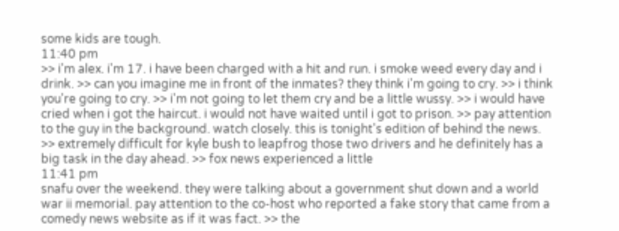some kids are tough.
11:40 pm
>> i'm alex. i'm 17. i have been charged with a hit and run. i smoke weed every day and i drink. >> can you imagine me in front of the inmates? they think i'm going to cry. >> i think you're going to cry. >> i'm not going to let them cry and be a little wussy. >> i would have cried when i got the haircut. i would not have waited until i got to prison. >> pay attention to the guy in the background. watch closely. this is tonight's edition of behind the news. >> extremely difficult for kyle bush to leapfrog those two drivers and he definitely has a big task in the day ahead. >> fox news experienced a little
11:41 pm
snafu over the weekend. they were talking about a government shut down and a world war ii memorial. pay attention to the co-host who reported a fake story that came from a comedy news website as if it was fact. >> the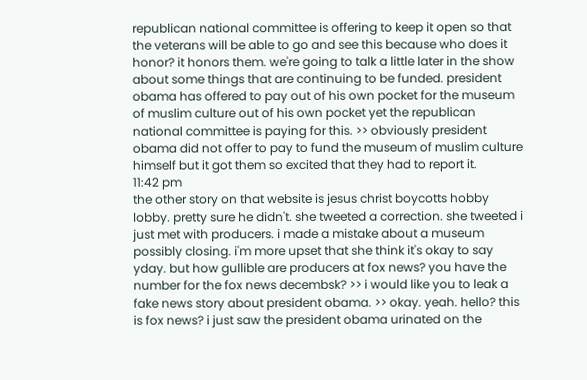republican national committee is offering to keep it open so that the veterans will be able to go and see this because who does it honor? it honors them. we're going to talk a little later in the show about some things that are continuing to be funded. president obama has offered to pay out of his own pocket for the museum of muslim culture out of his own pocket yet the republican national committee is paying for this. >> obviously president obama did not offer to pay to fund the museum of muslim culture himself but it got them so excited that they had to report it.
11:42 pm
the other story on that website is jesus christ boycotts hobby lobby. pretty sure he didn't. she tweeted a correction. she tweeted i just met with producers. i made a mistake about a museum possibly closing. i'm more upset that she think it's okay to say yday. but how gullible are producers at fox news? you have the number for the fox news decembsk? >> i would like you to leak a fake news story about president obama. >> okay. yeah. hello? this is fox news? i just saw the president obama urinated on the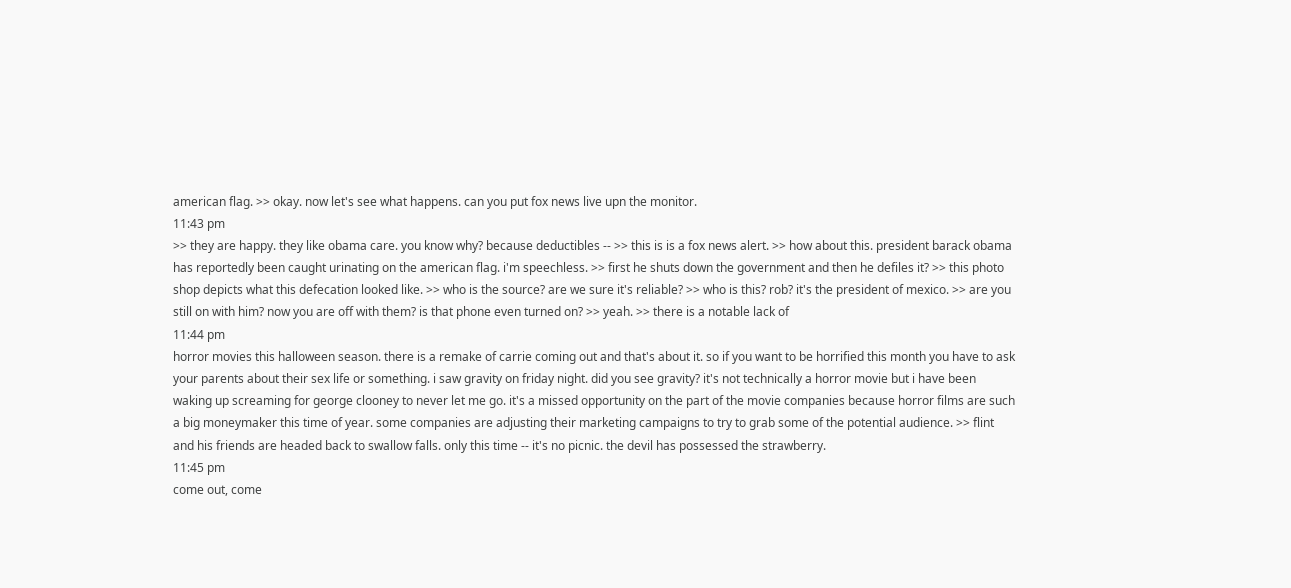american flag. >> okay. now let's see what happens. can you put fox news live upn the monitor.
11:43 pm
>> they are happy. they like obama care. you know why? because deductibles -- >> this is is a fox news alert. >> how about this. president barack obama has reportedly been caught urinating on the american flag. i'm speechless. >> first he shuts down the government and then he defiles it? >> this photo shop depicts what this defecation looked like. >> who is the source? are we sure it's reliable? >> who is this? rob? it's the president of mexico. >> are you still on with him? now you are off with them? is that phone even turned on? >> yeah. >> there is a notable lack of
11:44 pm
horror movies this halloween season. there is a remake of carrie coming out and that's about it. so if you want to be horrified this month you have to ask your parents about their sex life or something. i saw gravity on friday night. did you see gravity? it's not technically a horror movie but i have been waking up screaming for george clooney to never let me go. it's a missed opportunity on the part of the movie companies because horror films are such a big moneymaker this time of year. some companies are adjusting their marketing campaigns to try to grab some of the potential audience. >> flint and his friends are headed back to swallow falls. only this time -- it's no picnic. the devil has possessed the strawberry.
11:45 pm
come out, come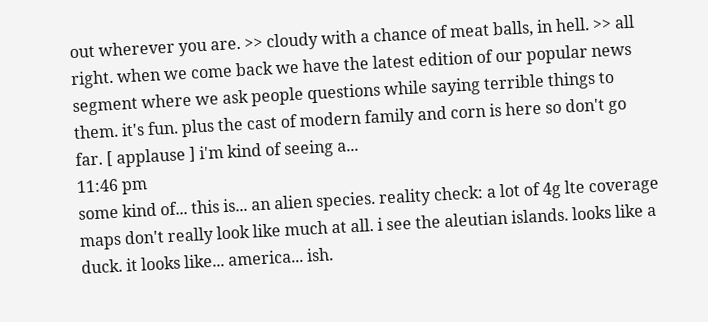out wherever you are. >> cloudy with a chance of meat balls, in hell. >> all right. when we come back we have the latest edition of our popular news segment where we ask people questions while saying terrible things to them. it's fun. plus the cast of modern family and corn is here so don't go far. [ applause ] i'm kind of seeing a...
11:46 pm
some kind of... this is... an alien species. reality check: a lot of 4g lte coverage maps don't really look like much at all. i see the aleutian islands. looks like a duck. it looks like... america... ish.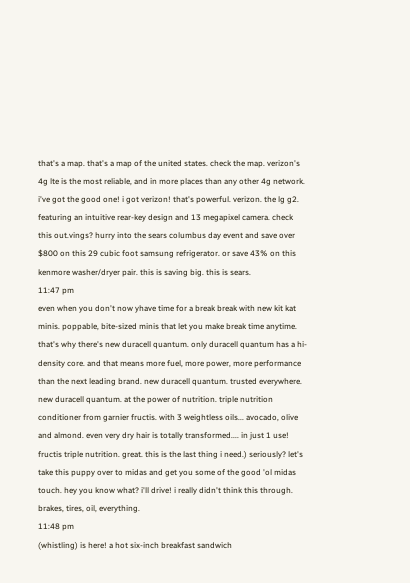that's a map. that's a map of the united states. check the map. verizon's 4g lte is the most reliable, and in more places than any other 4g network. i've got the good one! i got verizon! that's powerful. verizon. the lg g2. featuring an intuitive rear-key design and 13 megapixel camera. check this out.vings? hurry into the sears columbus day event and save over $800 on this 29 cubic foot samsung refrigerator. or save 43% on this kenmore washer/dryer pair. this is saving big. this is sears.
11:47 pm
even when you don't now yhave time for a break break with new kit kat minis. poppable, bite-sized minis that let you make break time anytime. that's why there's new duracell quantum. only duracell quantum has a hi-density core. and that means more fuel, more power, more performance than the next leading brand. new duracell quantum. trusted everywhere. new duracell quantum. at the power of nutrition. triple nutrition conditioner from garnier fructis. with 3 weightless oils... avocado, olive and almond. even very dry hair is totally transformed.... in just 1 use! fructis triple nutrition. great. this is the last thing i need.) seriously? let's take this puppy over to midas and get you some of the good 'ol midas touch. hey you know what? i'll drive! i really didn't think this through. brakes, tires, oil, everything.
11:48 pm
(whistling) is here! a hot six-inch breakfast sandwich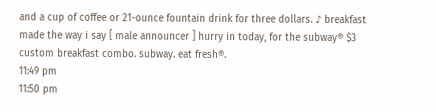and a cup of coffee or 21-ounce fountain drink for three dollars. ♪ breakfast made the way i say [ male announcer ] hurry in today, for the subway® $3 custom breakfast combo. subway. eat fresh®.
11:49 pm
11:50 pm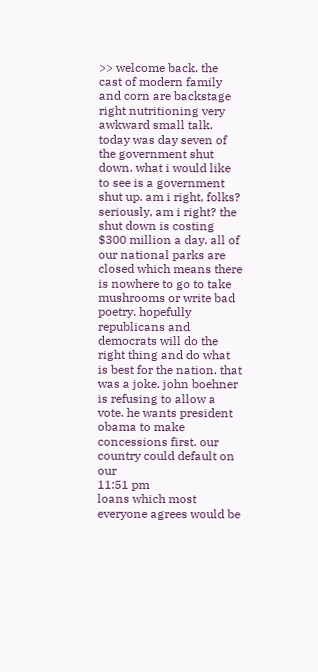>> welcome back. the cast of modern family and corn are backstage right nutritioning very awkward small talk. today was day seven of the government shut down. what i would like to see is a government shut up. am i right, folks? seriously, am i right? the shut down is costing $300 million a day. all of our national parks are closed which means there is nowhere to go to take mushrooms or write bad poetry. hopefully republicans and democrats will do the right thing and do what is best for the nation. that was a joke. john boehner is refusing to allow a vote. he wants president obama to make concessions first. our country could default on our
11:51 pm
loans which most everyone agrees would be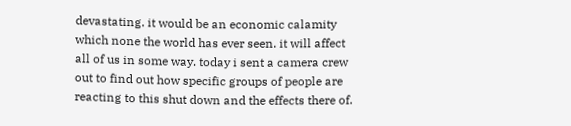devastating. it would be an economic calamity which none the world has ever seen. it will affect all of us in some way. today i sent a camera crew out to find out how specific groups of people are reacting to this shut down and the effects there of.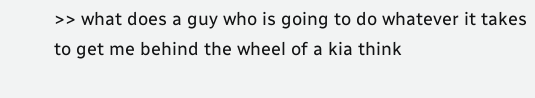>> what does a guy who is going to do whatever it takes to get me behind the wheel of a kia think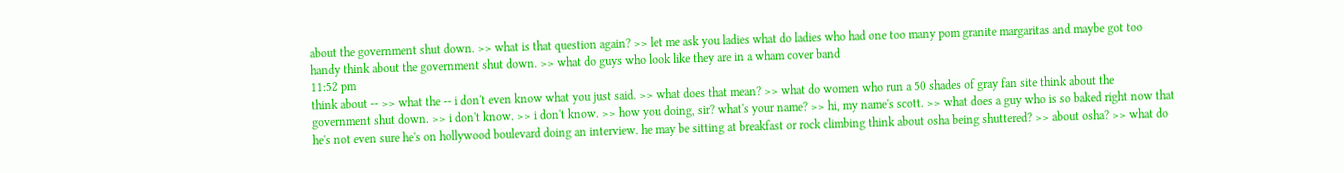about the government shut down. >> what is that question again? >> let me ask you ladies what do ladies who had one too many pom granite margaritas and maybe got too handy think about the government shut down. >> what do guys who look like they are in a wham cover band
11:52 pm
think about -- >> what the -- i don't even know what you just said. >> what does that mean? >> what do women who run a 50 shades of gray fan site think about the government shut down. >> i don't know. >> i don't know. >> how you doing, sir? what's your name? >> hi, my name's scott. >> what does a guy who is so baked right now that he's not even sure he's on hollywood boulevard doing an interview. he may be sitting at breakfast or rock climbing think about osha being shuttered? >> about osha? >> what do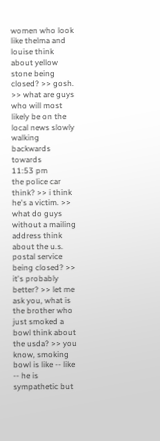women who look like thelma and louise think about yellow stone being closed? >> gosh. >> what are guys who will most likely be on the local news slowly walking backwards towards
11:53 pm
the police car think? >> i think he's a victim. >> what do guys without a mailing address think about the u.s. postal service being closed? >> it's probably better? >> let me ask you, what is the brother who just smoked a bowl think about the usda? >> you know, smoking bowl is like -- like -- he is sympathetic but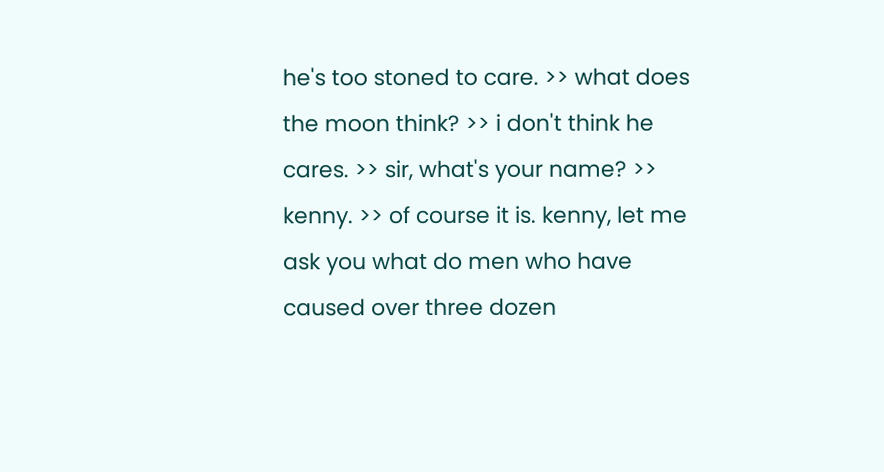he's too stoned to care. >> what does the moon think? >> i don't think he cares. >> sir, what's your name? >> kenny. >> of course it is. kenny, let me ask you what do men who have caused over three dozen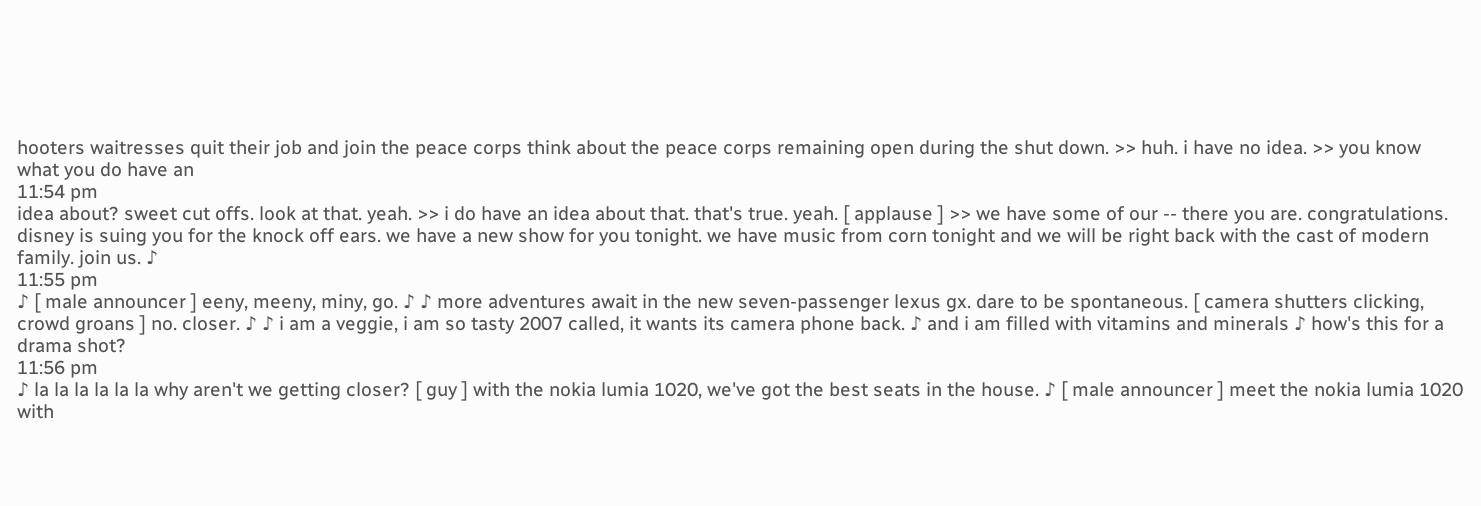hooters waitresses quit their job and join the peace corps think about the peace corps remaining open during the shut down. >> huh. i have no idea. >> you know what you do have an
11:54 pm
idea about? sweet cut offs. look at that. yeah. >> i do have an idea about that. that's true. yeah. [ applause ] >> we have some of our -- there you are. congratulations. disney is suing you for the knock off ears. we have a new show for you tonight. we have music from corn tonight and we will be right back with the cast of modern family. join us. ♪
11:55 pm
♪ [ male announcer ] eeny, meeny, miny, go. ♪ ♪ more adventures await in the new seven-passenger lexus gx. dare to be spontaneous. [ camera shutters clicking, crowd groans ] no. closer. ♪ ♪ i am a veggie, i am so tasty 2007 called, it wants its camera phone back. ♪ and i am filled with vitamins and minerals ♪ how's this for a drama shot?
11:56 pm
♪ la la la la la la why aren't we getting closer? [ guy ] with the nokia lumia 1020, we've got the best seats in the house. ♪ [ male announcer ] meet the nokia lumia 1020 with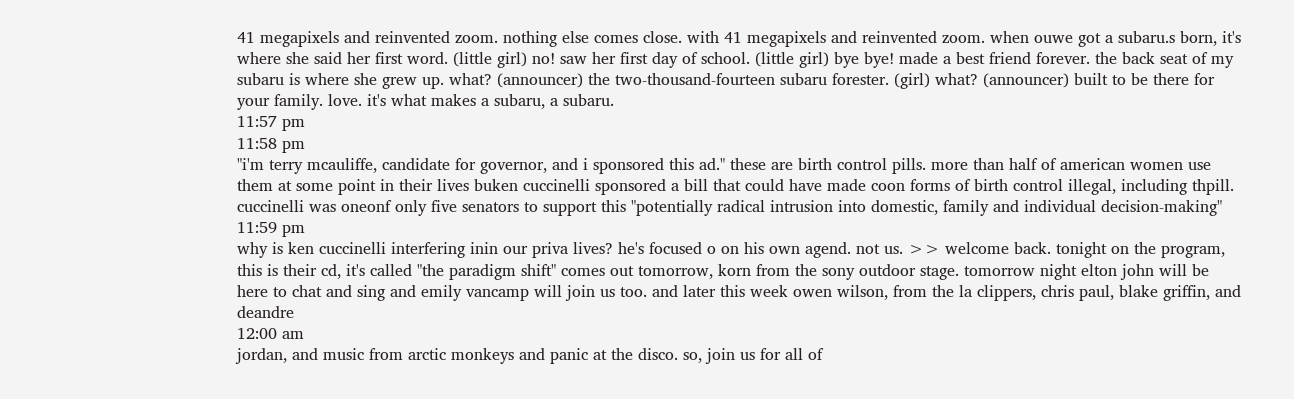41 megapixels and reinvented zoom. nothing else comes close. with 41 megapixels and reinvented zoom. when ouwe got a subaru.s born, it's where she said her first word. (little girl) no! saw her first day of school. (little girl) bye bye! made a best friend forever. the back seat of my subaru is where she grew up. what? (announcer) the two-thousand-fourteen subaru forester. (girl) what? (announcer) built to be there for your family. love. it's what makes a subaru, a subaru.
11:57 pm
11:58 pm
"i'm terry mcauliffe, candidate for governor, and i sponsored this ad." these are birth control pills. more than half of american women use them at some point in their lives buken cuccinelli sponsored a bill that could have made coon forms of birth control illegal, including thpill. cuccinelli was oneonf only five senators to support this "potentially radical intrusion into domestic, family and individual decision-making"
11:59 pm
why is ken cuccinelli interfering inin our priva lives? he's focused o on his own agend. not us. >> welcome back. tonight on the program, this is their cd, it's called "the paradigm shift" comes out tomorrow, korn from the sony outdoor stage. tomorrow night elton john will be here to chat and sing and emily vancamp will join us too. and later this week owen wilson, from the la clippers, chris paul, blake griffin, and deandre
12:00 am
jordan, and music from arctic monkeys and panic at the disco. so, join us for all of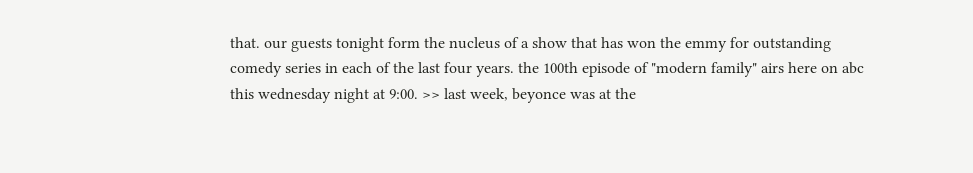that. our guests tonight form the nucleus of a show that has won the emmy for outstanding comedy series in each of the last four years. the 100th episode of "modern family" airs here on abc this wednesday night at 9:00. >> last week, beyonce was at the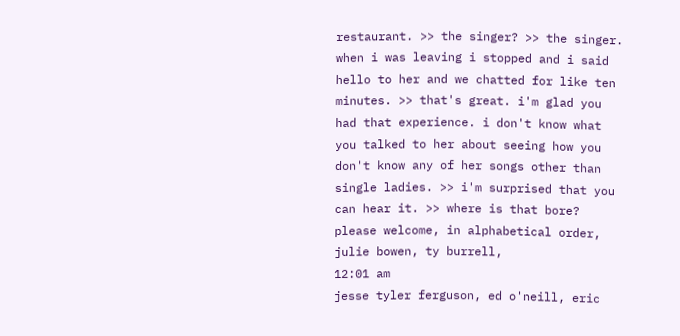restaurant. >> the singer? >> the singer. when i was leaving i stopped and i said hello to her and we chatted for like ten minutes. >> that's great. i'm glad you had that experience. i don't know what you talked to her about seeing how you don't know any of her songs other than single ladies. >> i'm surprised that you can hear it. >> where is that bore? please welcome, in alphabetical order, julie bowen, ty burrell,
12:01 am
jesse tyler ferguson, ed o'neill, eric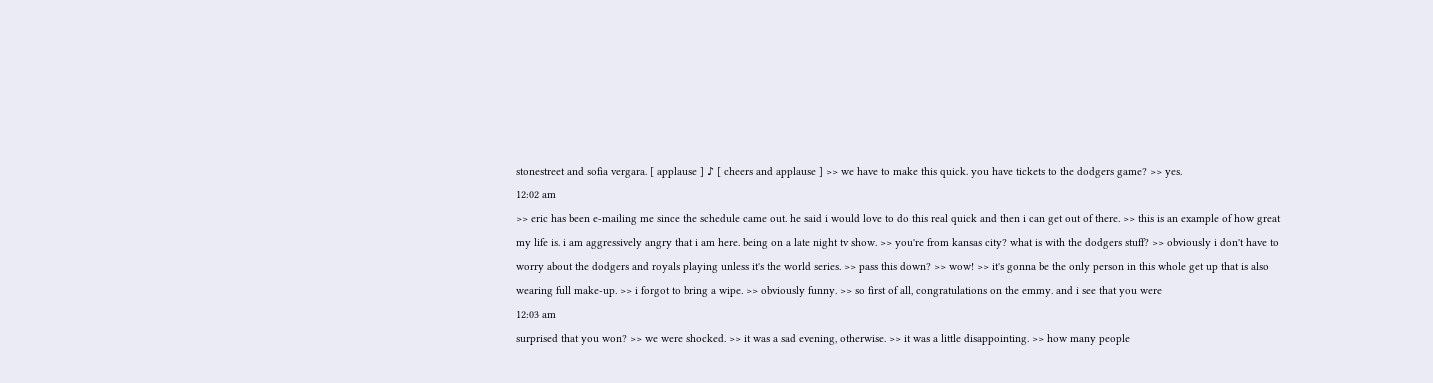stonestreet and sofia vergara. [ applause ] ♪ [ cheers and applause ] >> we have to make this quick. you have tickets to the dodgers game? >> yes.
12:02 am
>> eric has been e-mailing me since the schedule came out. he said i would love to do this real quick and then i can get out of there. >> this is an example of how great my life is. i am aggressively angry that i am here. being on a late night tv show. >> you're from kansas city? what is with the dodgers stuff? >> obviously i don't have to worry about the dodgers and royals playing unless it's the world series. >> pass this down? >> wow! >> it's gonna be the only person in this whole get up that is also wearing full make-up. >> i forgot to bring a wipe. >> obviously funny. >> so first of all, congratulations on the emmy. and i see that you were
12:03 am
surprised that you won? >> we were shocked. >> it was a sad evening, otherwise. >> it was a little disappointing. >> how many people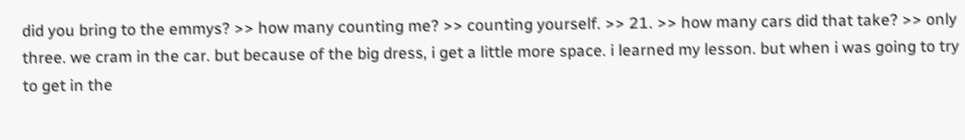did you bring to the emmys? >> how many counting me? >> counting yourself. >> 21. >> how many cars did that take? >> only three. we cram in the car. but because of the big dress, i get a little more space. i learned my lesson. but when i was going to try to get in the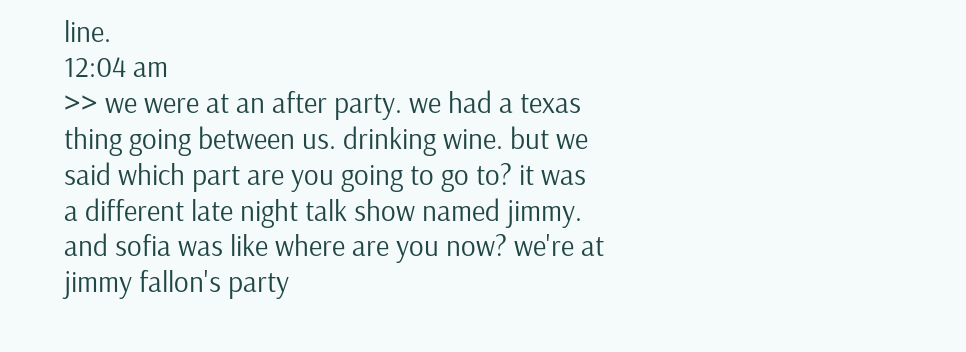line.
12:04 am
>> we were at an after party. we had a texas thing going between us. drinking wine. but we said which part are you going to go to? it was a different late night talk show named jimmy. and sofia was like where are you now? we're at jimmy fallon's party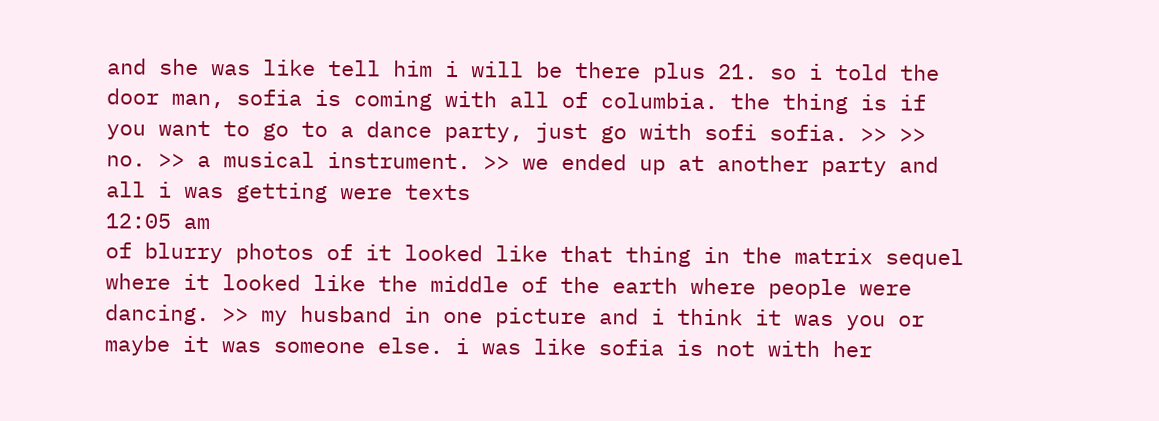and she was like tell him i will be there plus 21. so i told the door man, sofia is coming with all of columbia. the thing is if you want to go to a dance party, just go with sofi sofia. >> >> no. >> a musical instrument. >> we ended up at another party and all i was getting were texts
12:05 am
of blurry photos of it looked like that thing in the matrix sequel where it looked like the middle of the earth where people were dancing. >> my husband in one picture and i think it was you or maybe it was someone else. i was like sofia is not with her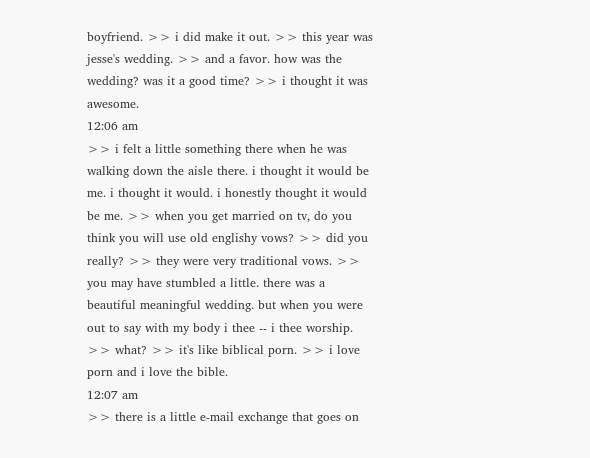boyfriend. >> i did make it out. >> this year was jesse's wedding. >> and a favor. how was the wedding? was it a good time? >> i thought it was awesome.
12:06 am
>> i felt a little something there when he was walking down the aisle there. i thought it would be me. i thought it would. i honestly thought it would be me. >> when you get married on tv, do you think you will use old englishy vows? >> did you really? >> they were very traditional vows. >> you may have stumbled a little. there was a beautiful meaningful wedding. but when you were out to say with my body i thee -- i thee worship. >> what? >> it's like biblical porn. >> i love porn and i love the bible.
12:07 am
>> there is a little e-mail exchange that goes on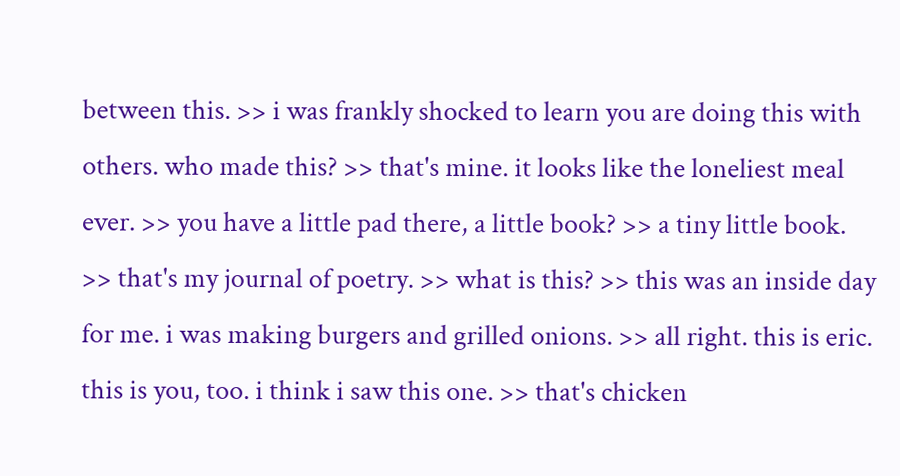between this. >> i was frankly shocked to learn you are doing this with others. who made this? >> that's mine. it looks like the loneliest meal ever. >> you have a little pad there, a little book? >> a tiny little book. >> that's my journal of poetry. >> what is this? >> this was an inside day for me. i was making burgers and grilled onions. >> all right. this is eric. this is you, too. i think i saw this one. >> that's chicken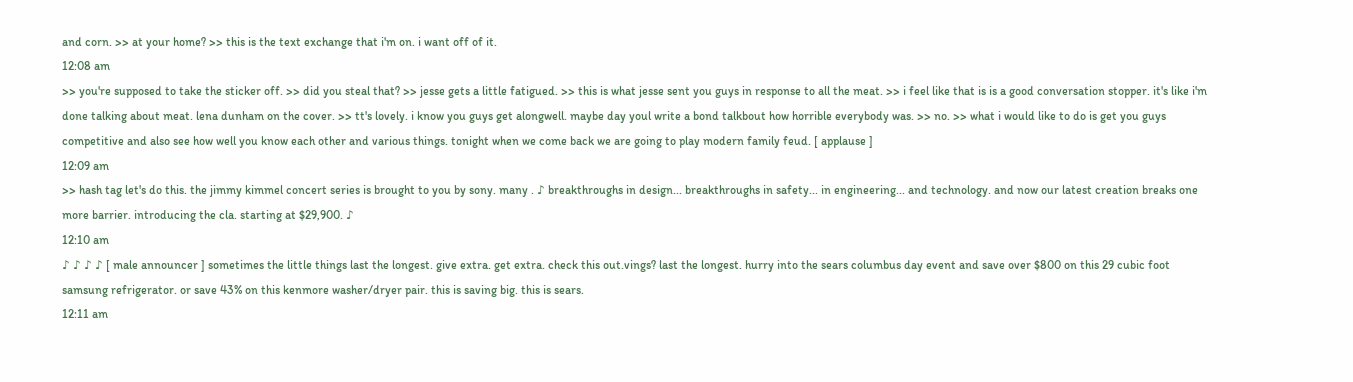and corn. >> at your home? >> this is the text exchange that i'm on. i want off of it.
12:08 am
>> you're supposed to take the sticker off. >> did you steal that? >> jesse gets a little fatigued. >> this is what jesse sent you guys in response to all the meat. >> i feel like that is is a good conversation stopper. it's like i'm done talking about meat. lena dunham on the cover. >> tt's lovely. i know you guys get alongwell. maybe day youl write a bond talkbout how horrible everybody was. >> no. >> what i would like to do is get you guys competitive and also see how well you know each other and various things. tonight when we come back we are going to play modern family feud. [ applause ]
12:09 am
>> hash tag let's do this. the jimmy kimmel concert series is brought to you by sony. many . ♪ breakthroughs in design... breakthroughs in safety... in engineering... and technology. and now our latest creation breaks one more barrier. introducing the cla. starting at $29,900. ♪
12:10 am
♪ ♪ ♪ ♪ [ male announcer ] sometimes the little things last the longest. give extra. get extra. check this out.vings? last the longest. hurry into the sears columbus day event and save over $800 on this 29 cubic foot samsung refrigerator. or save 43% on this kenmore washer/dryer pair. this is saving big. this is sears.
12:11 am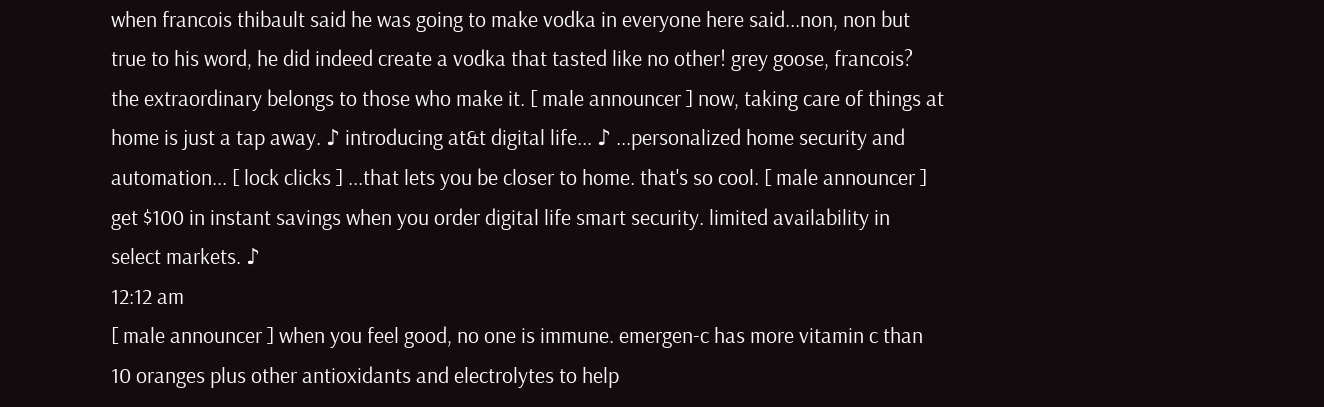when francois thibault said he was going to make vodka in everyone here said...non, non but true to his word, he did indeed create a vodka that tasted like no other! grey goose, francois? the extraordinary belongs to those who make it. [ male announcer ] now, taking care of things at home is just a tap away. ♪ introducing at&t digital life... ♪ ...personalized home security and automation... [ lock clicks ] ...that lets you be closer to home. that's so cool. [ male announcer ] get $100 in instant savings when you order digital life smart security. limited availability in select markets. ♪
12:12 am
[ male announcer ] when you feel good, no one is immune. emergen-c has more vitamin c than 10 oranges plus other antioxidants and electrolytes to help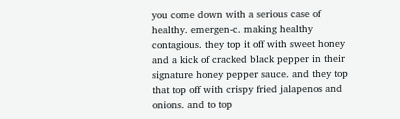you come down with a serious case of healthy. emergen-c. making healthy contagious. they top it off with sweet honey and a kick of cracked black pepper in their signature honey pepper sauce. and they top that top off with crispy fried jalapenos and onions. and to top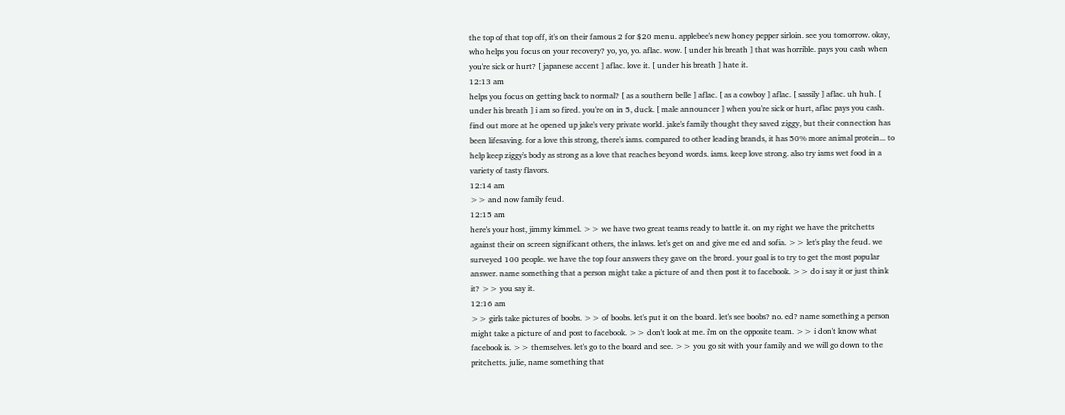the top of that top off, it's on their famous 2 for $20 menu. applebee's new honey pepper sirloin. see you tomorrow. okay, who helps you focus on your recovery? yo, yo, yo. aflac. wow. [ under his breath ] that was horrible. pays you cash when you're sick or hurt? [ japanese accent ] aflac. love it. [ under his breath ] hate it.
12:13 am
helps you focus on getting back to normal? [ as a southern belle ] aflac. [ as a cowboy ] aflac. [ sassily ] aflac. uh huh. [ under his breath ] i am so fired. you're on in 5, duck. [ male announcer ] when you're sick or hurt, aflac pays you cash. find out more at he opened up jake's very private world. jake's family thought they saved ziggy, but their connection has been lifesaving. for a love this strong, there's iams. compared to other leading brands, it has 50% more animal protein... to help keep ziggy's body as strong as a love that reaches beyond words. iams. keep love strong. also try iams wet food in a variety of tasty flavors.
12:14 am
>> and now family feud.
12:15 am
here's your host, jimmy kimmel. >> we have two great teams ready to battle it. on my right we have the pritchetts against their on screen significant others, the inlaws. let's get on and give me ed and sofia. >> let's play the feud. we surveyed 100 people. we have the top four answers they gave on the brord. your goal is to try to get the most popular answer. name something that a person might take a picture of and then post it to facebook. >> do i say it or just think it? >> you say it.
12:16 am
>> girls take pictures of boobs. >> of boobs. let's put it on the board. let's see boobs? no. ed? name something a person might take a picture of and post to facebook. >> don't look at me. i'm on the opposite team. >> i don't know what facebook is. >> themselves. let's go to the board and see. >> you go sit with your family and we will go down to the pritchetts. julie, name something that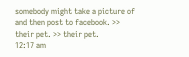somebody might take a picture of and then post to facebook. >> their pet. >> their pet.
12:17 am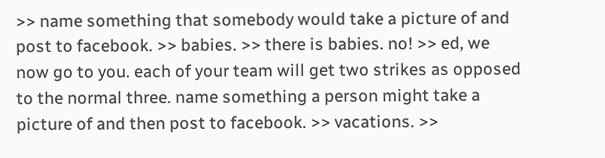>> name something that somebody would take a picture of and post to facebook. >> babies. >> there is babies. no! >> ed, we now go to you. each of your team will get two strikes as opposed to the normal three. name something a person might take a picture of and then post to facebook. >> vacations. >>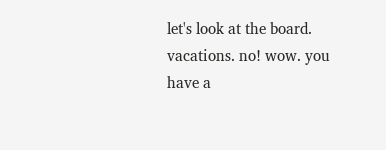let's look at the board. vacations. no! wow. you have a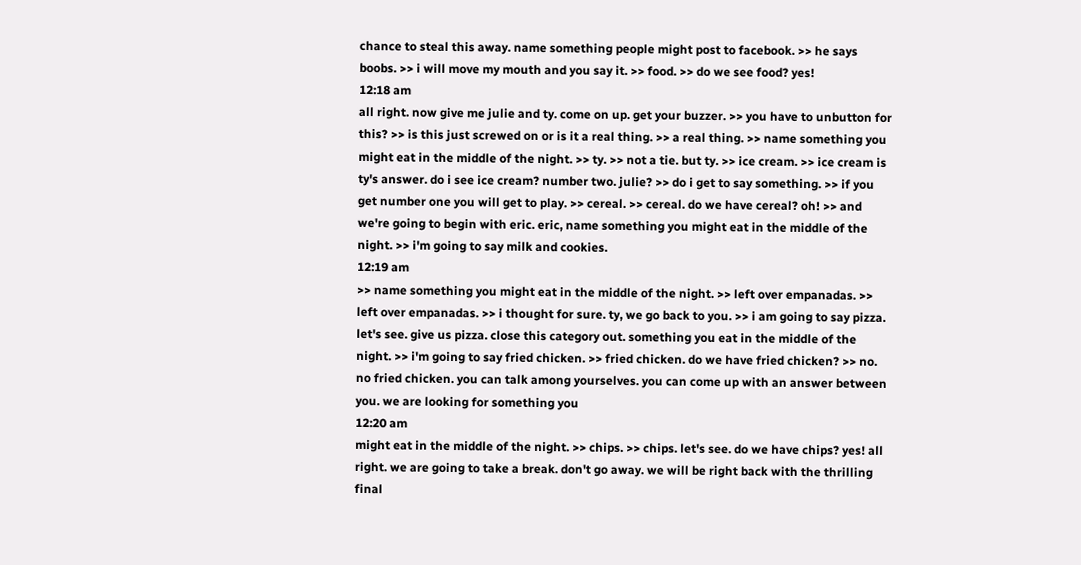chance to steal this away. name something people might post to facebook. >> he says boobs. >> i will move my mouth and you say it. >> food. >> do we see food? yes!
12:18 am
all right. now give me julie and ty. come on up. get your buzzer. >> you have to unbutton for this? >> is this just screwed on or is it a real thing. >> a real thing. >> name something you might eat in the middle of the night. >> ty. >> not a tie. but ty. >> ice cream. >> ice cream is ty's answer. do i see ice cream? number two. julie? >> do i get to say something. >> if you get number one you will get to play. >> cereal. >> cereal. do we have cereal? oh! >> and we're going to begin with eric. eric, name something you might eat in the middle of the night. >> i'm going to say milk and cookies.
12:19 am
>> name something you might eat in the middle of the night. >> left over empanadas. >> left over empanadas. >> i thought for sure. ty, we go back to you. >> i am going to say pizza. let's see. give us pizza. close this category out. something you eat in the middle of the night. >> i'm going to say fried chicken. >> fried chicken. do we have fried chicken? >> no. no fried chicken. you can talk among yourselves. you can come up with an answer between you. we are looking for something you
12:20 am
might eat in the middle of the night. >> chips. >> chips. let's see. do we have chips? yes! all right. we are going to take a break. don't go away. we will be right back with the thrilling final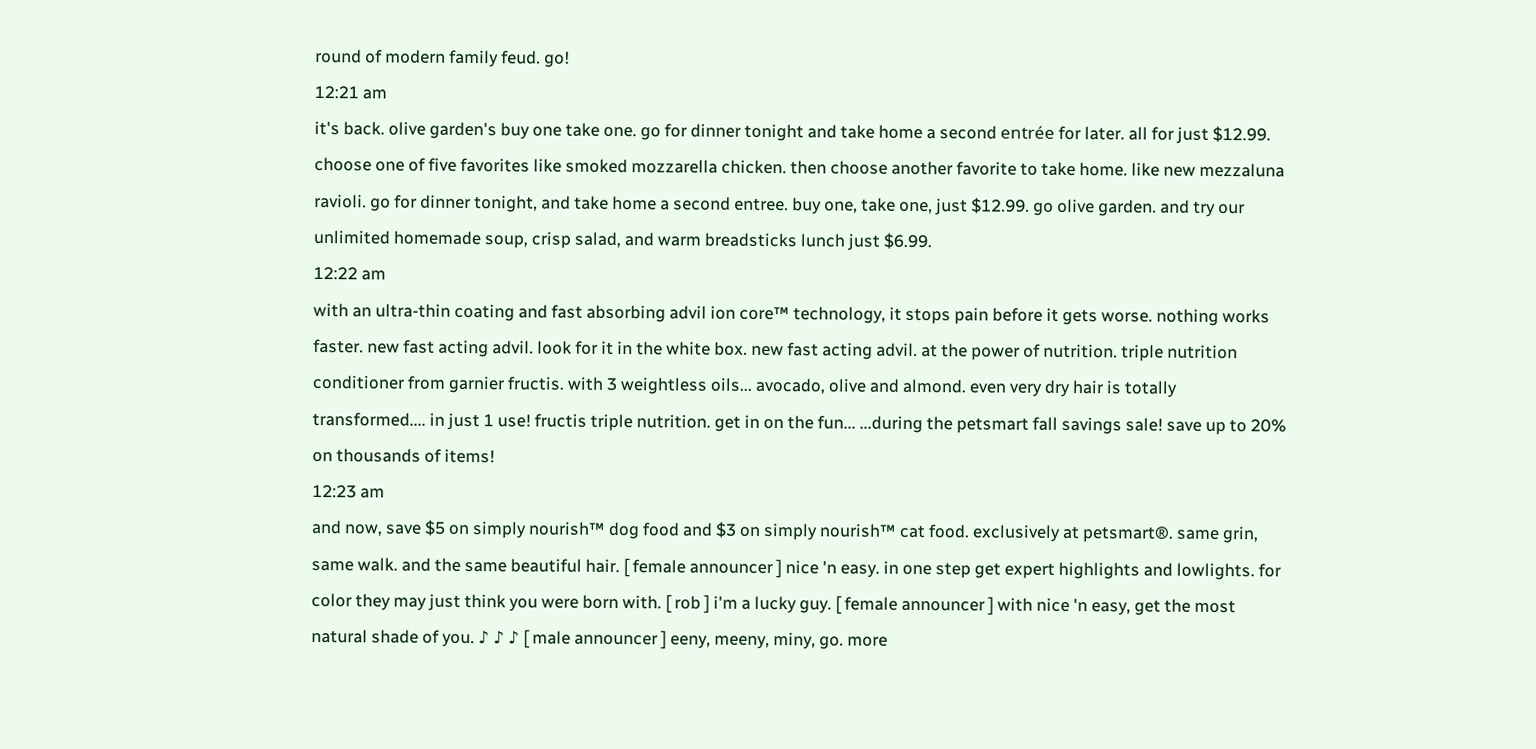round of modern family feud. go!
12:21 am
it's back. olive garden's buy one take one. go for dinner tonight and take home a second entrée for later. all for just $12.99. choose one of five favorites like smoked mozzarella chicken. then choose another favorite to take home. like new mezzaluna ravioli. go for dinner tonight, and take home a second entree. buy one, take one, just $12.99. go olive garden. and try our unlimited homemade soup, crisp salad, and warm breadsticks lunch just $6.99.
12:22 am
with an ultra-thin coating and fast absorbing advil ion core™ technology, it stops pain before it gets worse. nothing works faster. new fast acting advil. look for it in the white box. new fast acting advil. at the power of nutrition. triple nutrition conditioner from garnier fructis. with 3 weightless oils... avocado, olive and almond. even very dry hair is totally transformed.... in just 1 use! fructis triple nutrition. get in on the fun... ...during the petsmart fall savings sale! save up to 20% on thousands of items!
12:23 am
and now, save $5 on simply nourish™ dog food and $3 on simply nourish™ cat food. exclusively at petsmart®. same grin, same walk. and the same beautiful hair. [ female announcer ] nice 'n easy. in one step get expert highlights and lowlights. for color they may just think you were born with. [ rob ] i'm a lucky guy. [ female announcer ] with nice 'n easy, get the most natural shade of you. ♪ ♪ ♪ [ male announcer ] eeny, meeny, miny, go. more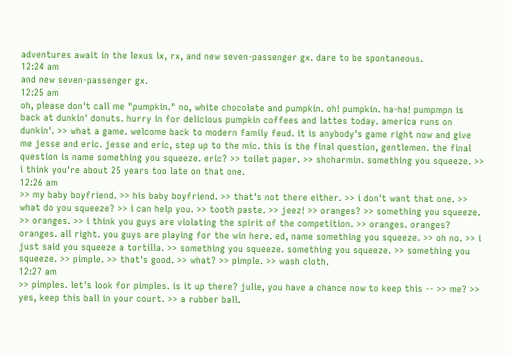adventures await in the lexus lx, rx, and new seven-passenger gx. dare to be spontaneous.
12:24 am
and new seven-passenger gx.
12:25 am
oh, please don't call me "pumpkin." no, white chocolate and pumpkin. oh! pumpkin. ha-ha! pumpmpn is back at dunkin' donuts. hurry in for delicious pumpkin coffees and lattes today. america runs on dunkin'. >> what a game. welcome back to modern family feud. it is anybody's game right now and give me jesse and eric. jesse and eric, step up to the mic. this is the final question, gentlemen. the final question is name something you squeeze. eric? >> toilet paper. >> shcharmin. something you squeeze. >> i think you're about 25 years too late on that one.
12:26 am
>> my baby boyfriend. >> his baby boyfriend. >> that's not there either. >> i don't want that one. >> what do you squeeze? >> i can help you. >> tooth paste. >> jeez! >> oranges? >> something you squeeze. >> oranges. >> i think you guys are violating the spirit of the competition. >> oranges. oranges? oranges. all right. you guys are playing for the win here. ed, name something you squeeze. >> oh no. >> i just said you squeeze a tortilla. >> something you squeeze. something you squeeze. >> something you squeeze. >> pimple. >> that's good. >> what? >> pimple. >> wash cloth.
12:27 am
>> pimples. let's look for pimples. is it up there? julie, you have a chance now to keep this -- >> me? >> yes, keep this ball in your court. >> a rubber ball.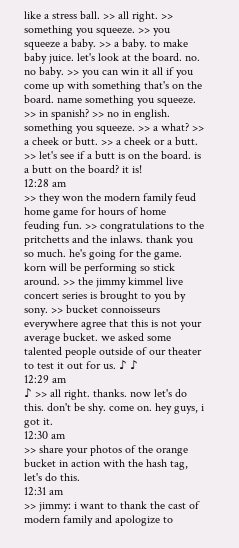like a stress ball. >> all right. >> something you squeeze. >> you squeeze a baby. >> a baby. to make baby juice. let's look at the board. no. no baby. >> you can win it all if you come up with something that's on the board. name something you squeeze. >> in spanish? >> no in english. something you squeeze. >> a what? >> a cheek or butt. >> a cheek or a butt. >> let's see if a butt is on the board. is a butt on the board? it is!
12:28 am
>> they won the modern family feud home game for hours of home feuding fun. >> congratulations to the pritchetts and the inlaws. thank you so much. he's going for the game. korn will be performing so stick around. >> the jimmy kimmel live concert series is brought to you by sony. >> bucket connoisseurs everywhere agree that this is not your average bucket. we asked some talented people outside of our theater to test it out for us. ♪ ♪
12:29 am
♪ >> all right. thanks. now let's do this. don't be shy. come on. hey guys, i got it.
12:30 am
>> share your photos of the orange bucket in action with the hash tag, let's do this.
12:31 am
>> jimmy: i want to thank the cast of modern family and apologize to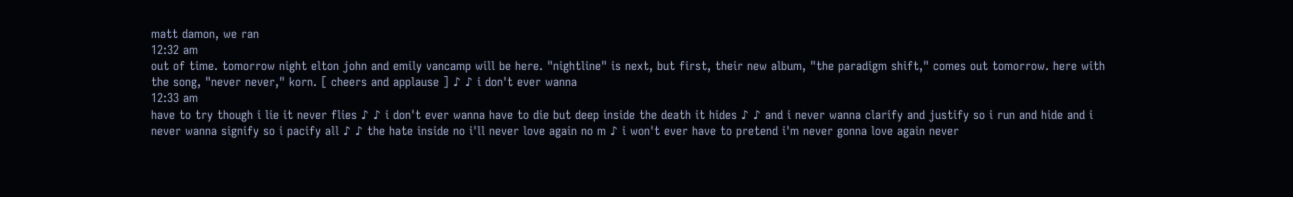matt damon, we ran
12:32 am
out of time. tomorrow night elton john and emily vancamp will be here. "nightline" is next, but first, their new album, "the paradigm shift," comes out tomorrow. here with the song, "never never," korn. [ cheers and applause ] ♪ ♪ i don't ever wanna
12:33 am
have to try though i lie it never flies ♪ ♪ i don't ever wanna have to die but deep inside the death it hides ♪ ♪ and i never wanna clarify and justify so i run and hide and i never wanna signify so i pacify all ♪ ♪ the hate inside no i'll never love again no m ♪ i won't ever have to pretend i'm never gonna love again never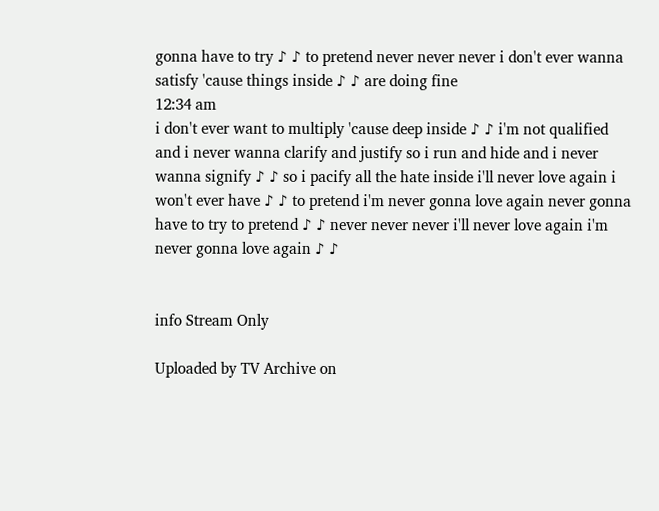gonna have to try ♪ ♪ to pretend never never never i don't ever wanna satisfy 'cause things inside ♪ ♪ are doing fine
12:34 am
i don't ever want to multiply 'cause deep inside ♪ ♪ i'm not qualified and i never wanna clarify and justify so i run and hide and i never wanna signify ♪ ♪ so i pacify all the hate inside i'll never love again i won't ever have ♪ ♪ to pretend i'm never gonna love again never gonna have to try to pretend ♪ ♪ never never never i'll never love again i'm never gonna love again ♪ ♪


info Stream Only

Uploaded by TV Archive on